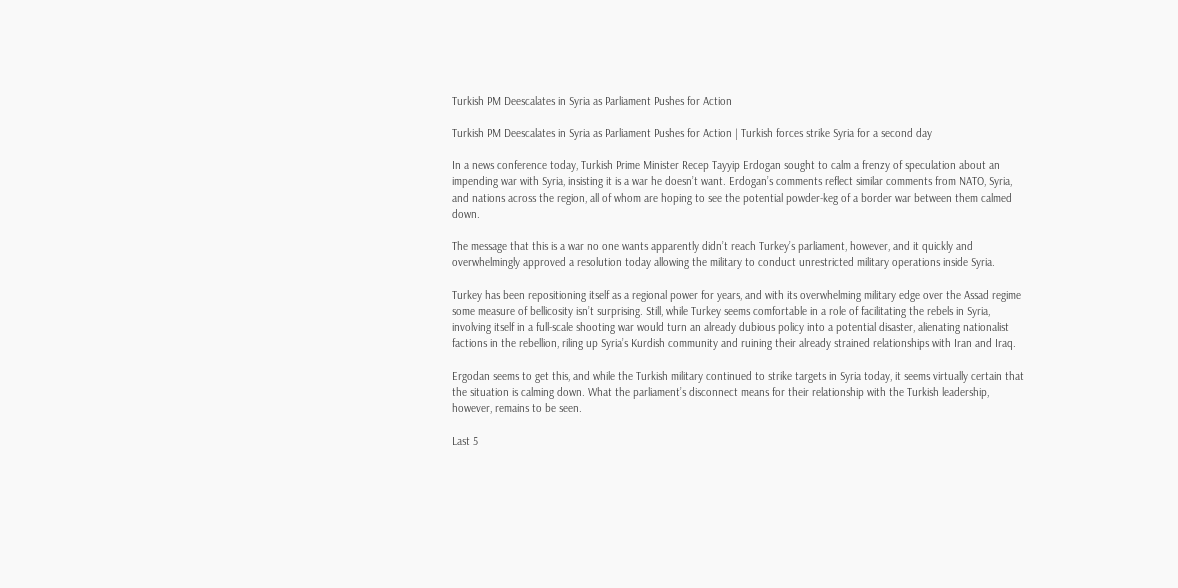Turkish PM Deescalates in Syria as Parliament Pushes for Action

Turkish PM Deescalates in Syria as Parliament Pushes for Action | Turkish forces strike Syria for a second day

In a news conference today, Turkish Prime Minister Recep Tayyip Erdogan sought to calm a frenzy of speculation about an impending war with Syria, insisting it is a war he doesn’t want. Erdogan’s comments reflect similar comments from NATO, Syria, and nations across the region, all of whom are hoping to see the potential powder-keg of a border war between them calmed down.

The message that this is a war no one wants apparently didn’t reach Turkey’s parliament, however, and it quickly and overwhelmingly approved a resolution today allowing the military to conduct unrestricted military operations inside Syria.

Turkey has been repositioning itself as a regional power for years, and with its overwhelming military edge over the Assad regime some measure of bellicosity isn’t surprising. Still, while Turkey seems comfortable in a role of facilitating the rebels in Syria, involving itself in a full-scale shooting war would turn an already dubious policy into a potential disaster, alienating nationalist factions in the rebellion, riling up Syria’s Kurdish community and ruining their already strained relationships with Iran and Iraq.

Ergodan seems to get this, and while the Turkish military continued to strike targets in Syria today, it seems virtually certain that the situation is calming down. What the parliament’s disconnect means for their relationship with the Turkish leadership, however, remains to be seen.

Last 5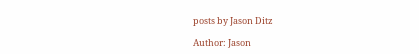posts by Jason Ditz

Author: Jason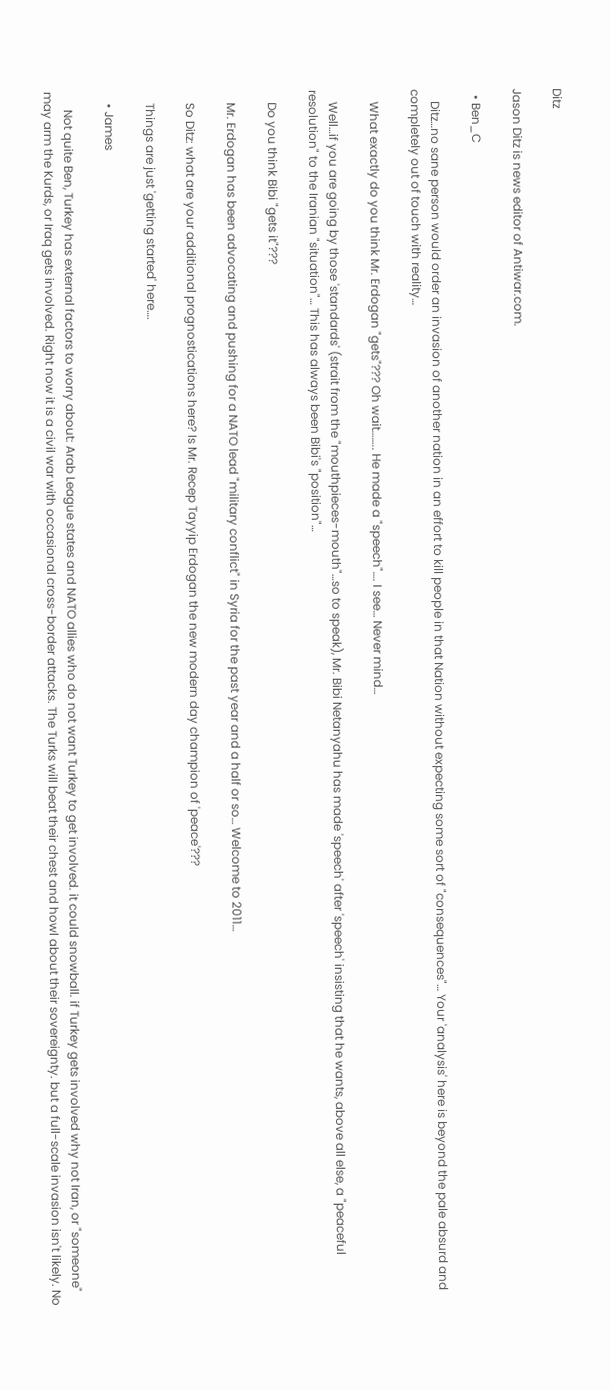Ditz

Jason Ditz is news editor of Antiwar.com.

  • Ben_C

    Ditz…no sane person would order an invasion of another nation in an effort to kill people in that Nation without expecting some sort of "consequences"… Your 'analysis' here is beyond the pale absurd and completely out of touch with reality…

    What exactly do you think Mr. Erdogan "gets"??? Oh wait…….. He made a "speech"…. I see… Never mind…

    Well…if you are going by those 'standards' (strait from the "mouthpieces-mouth"…so to speak), Mr. Bibi Netanyahu has made 'speech' after 'speech' insisting that he wants, above all else, a "peaceful resolution" to the Iranian "situation"… This has always been Bibi's "position"…

    Do you think Bibi "gets it"???

    Mr. Erdogan has been advocating and pushing for a NATO lead "military conflict" in Syria for the past year and a half or so… Welcome to 2011…

    So Ditz: what are your additional prognostications here? Is Mr. Recep Tayyip Erdogan the new modern day champion of 'peace'???

    Things are just 'getting started' here….

    • James

      Not quite Ben, Turkey has external factors to worry about: Arab League states and NATO allies who do not want Turkey to get involved. it could snowball. if Turkey gets involved why not Iran, or "someone" may arm the Kurds, or Iraq gets involved. Right now it is a civil war with occasional cross-border attacks. The Turks will beat their chest and howl about their sovereignty. but a full-scale invasion isn't likely. No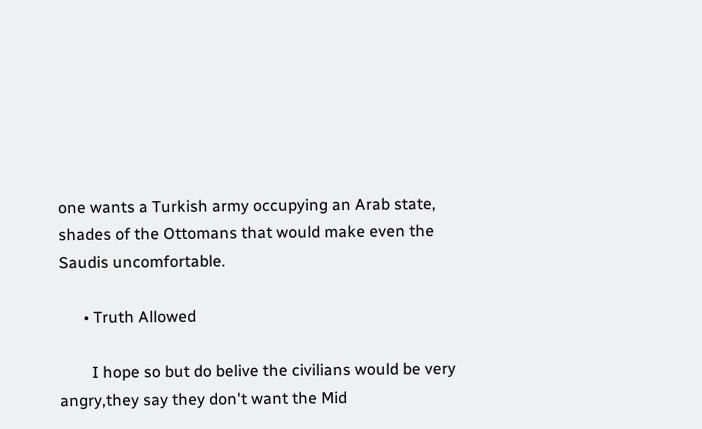one wants a Turkish army occupying an Arab state, shades of the Ottomans that would make even the Saudis uncomfortable.

      • Truth Allowed

        I hope so but do belive the civilians would be very angry,they say they don't want the Mid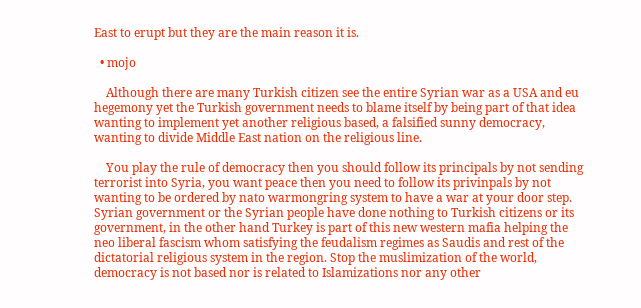East to erupt but they are the main reason it is.

  • mojo

    Although there are many Turkish citizen see the entire Syrian war as a USA and eu hegemony yet the Turkish government needs to blame itself by being part of that idea wanting to implement yet another religious based, a falsified sunny democracy, wanting to divide Middle East nation on the religious line.

    You play the rule of democracy then you should follow its principals by not sending terrorist into Syria, you want peace then you need to follow its privinpals by not wanting to be ordered by nato warmongring system to have a war at your door step. Syrian government or the Syrian people have done nothing to Turkish citizens or its government, in the other hand Turkey is part of this new western mafia helping the neo liberal fascism whom satisfying the feudalism regimes as Saudis and rest of the dictatorial religious system in the region. Stop the muslimization of the world, democracy is not based nor is related to Islamizations nor any other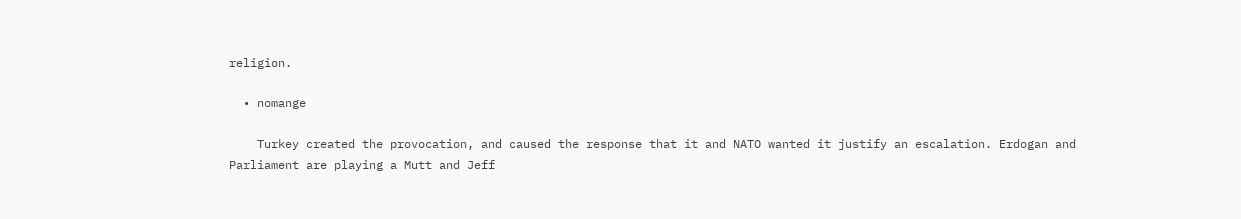religion.

  • nomange

    Turkey created the provocation, and caused the response that it and NATO wanted it justify an escalation. Erdogan and Parliament are playing a Mutt and Jeff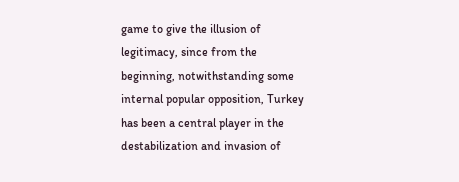game to give the illusion of legitimacy, since from the beginning, notwithstanding some internal popular opposition, Turkey has been a central player in the destabilization and invasion of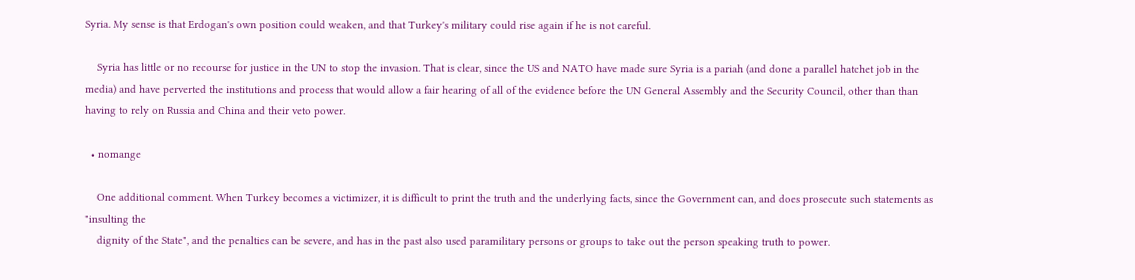Syria. My sense is that Erdogan's own position could weaken, and that Turkey's military could rise again if he is not careful.

    Syria has little or no recourse for justice in the UN to stop the invasion. That is clear, since the US and NATO have made sure Syria is a pariah (and done a parallel hatchet job in the media) and have perverted the institutions and process that would allow a fair hearing of all of the evidence before the UN General Assembly and the Security Council, other than than having to rely on Russia and China and their veto power.

  • nomange

    One additional comment. When Turkey becomes a victimizer, it is difficult to print the truth and the underlying facts, since the Government can, and does prosecute such statements as "insulting the
    dignity of the State", and the penalties can be severe, and has in the past also used paramilitary persons or groups to take out the person speaking truth to power.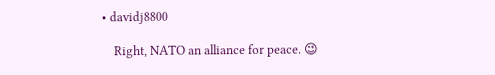• davidj8800

    Right, NATO an alliance for peace. 😉